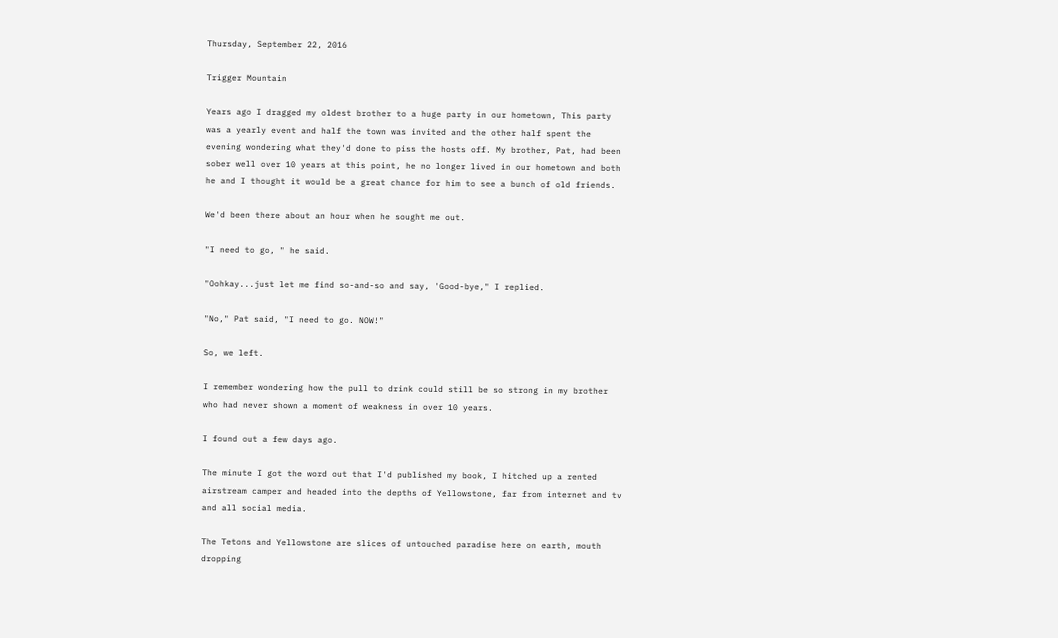Thursday, September 22, 2016

Trigger Mountain

Years ago I dragged my oldest brother to a huge party in our hometown, This party was a yearly event and half the town was invited and the other half spent the evening wondering what they'd done to piss the hosts off. My brother, Pat, had been sober well over 10 years at this point, he no longer lived in our hometown and both he and I thought it would be a great chance for him to see a bunch of old friends.

We'd been there about an hour when he sought me out.

"I need to go, " he said.

"Oohkay...just let me find so-and-so and say, 'Good-bye," I replied.

"No," Pat said, "I need to go. NOW!"

So, we left.

I remember wondering how the pull to drink could still be so strong in my brother who had never shown a moment of weakness in over 10 years.

I found out a few days ago.

The minute I got the word out that I'd published my book, I hitched up a rented airstream camper and headed into the depths of Yellowstone, far from internet and tv and all social media.

The Tetons and Yellowstone are slices of untouched paradise here on earth, mouth dropping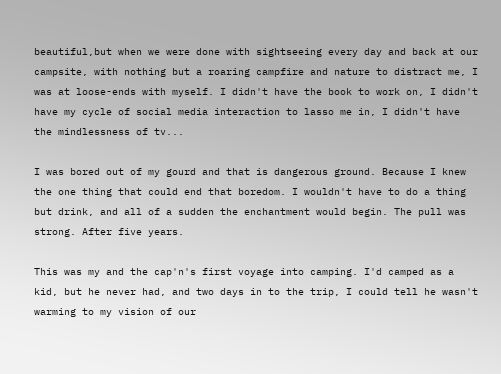beautiful,but when we were done with sightseeing every day and back at our campsite, with nothing but a roaring campfire and nature to distract me, I was at loose-ends with myself. I didn't have the book to work on, I didn't have my cycle of social media interaction to lasso me in, I didn't have the mindlessness of tv...

I was bored out of my gourd and that is dangerous ground. Because I knew the one thing that could end that boredom. I wouldn't have to do a thing but drink, and all of a sudden the enchantment would begin. The pull was strong. After five years.

This was my and the cap'n's first voyage into camping. I'd camped as a kid, but he never had, and two days in to the trip, I could tell he wasn't warming to my vision of our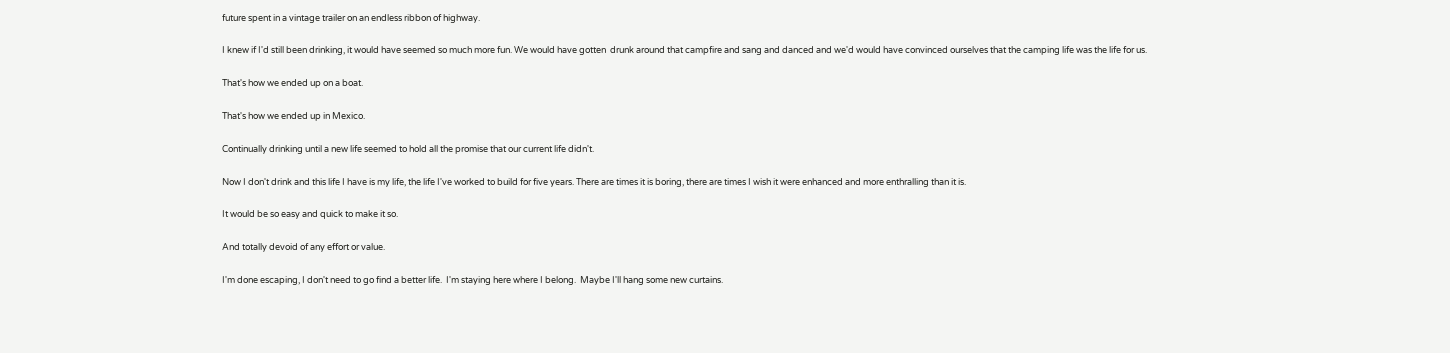future spent in a vintage trailer on an endless ribbon of highway.

I knew if I'd still been drinking, it would have seemed so much more fun. We would have gotten  drunk around that campfire and sang and danced and we'd would have convinced ourselves that the camping life was the life for us.

That's how we ended up on a boat.

That's how we ended up in Mexico.

Continually drinking until a new life seemed to hold all the promise that our current life didn't.

Now I don't drink and this life I have is my life, the life I've worked to build for five years. There are times it is boring, there are times I wish it were enhanced and more enthralling than it is.

It would be so easy and quick to make it so.

And totally devoid of any effort or value.

I'm done escaping, I don't need to go find a better life.  I'm staying here where I belong.  Maybe I'll hang some new curtains.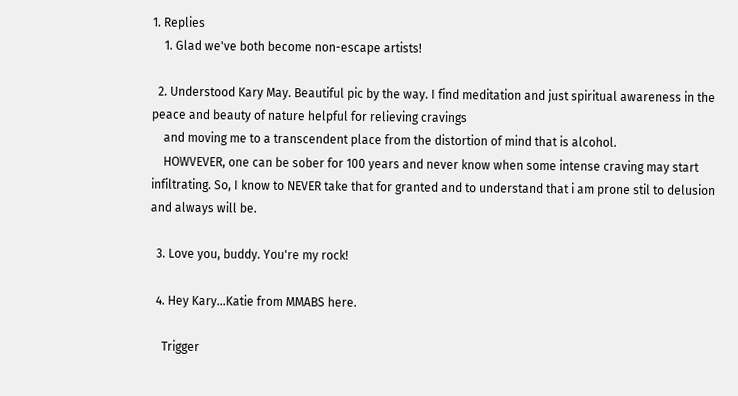1. Replies
    1. Glad we've both become non-escape artists!

  2. Understood Kary May. Beautiful pic by the way. I find meditation and just spiritual awareness in the peace and beauty of nature helpful for relieving cravings
    and moving me to a transcendent place from the distortion of mind that is alcohol.
    HOWVEVER, one can be sober for 100 years and never know when some intense craving may start infiltrating. So, I know to NEVER take that for granted and to understand that i am prone stil to delusion and always will be.

  3. Love you, buddy. You're my rock!

  4. Hey Kary...Katie from MMABS here.

    Trigger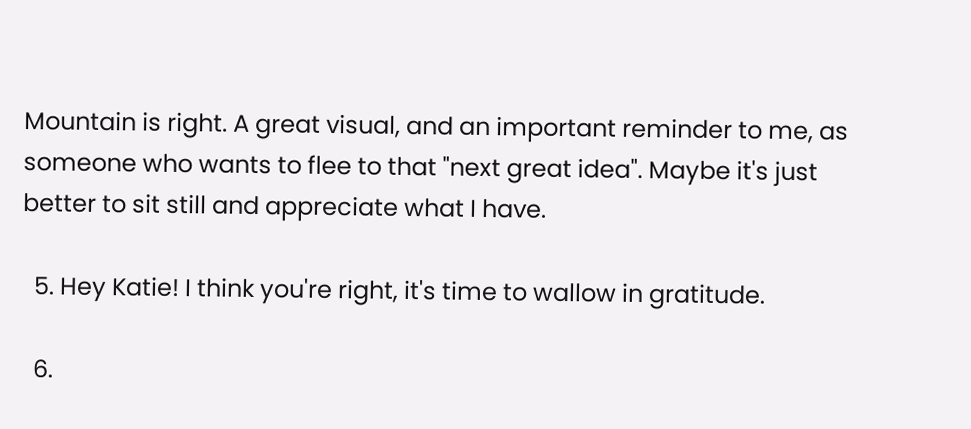Mountain is right. A great visual, and an important reminder to me, as someone who wants to flee to that "next great idea". Maybe it's just better to sit still and appreciate what I have.

  5. Hey Katie! I think you're right, it's time to wallow in gratitude.

  6.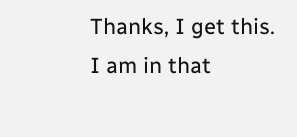Thanks, I get this. I am in that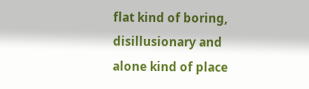flat kind of boring, disillusionary and alone kind of place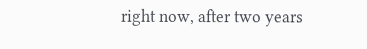right now, after two years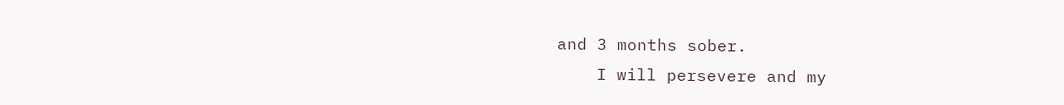and 3 months sober.
    I will persevere and my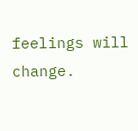feelings will change.